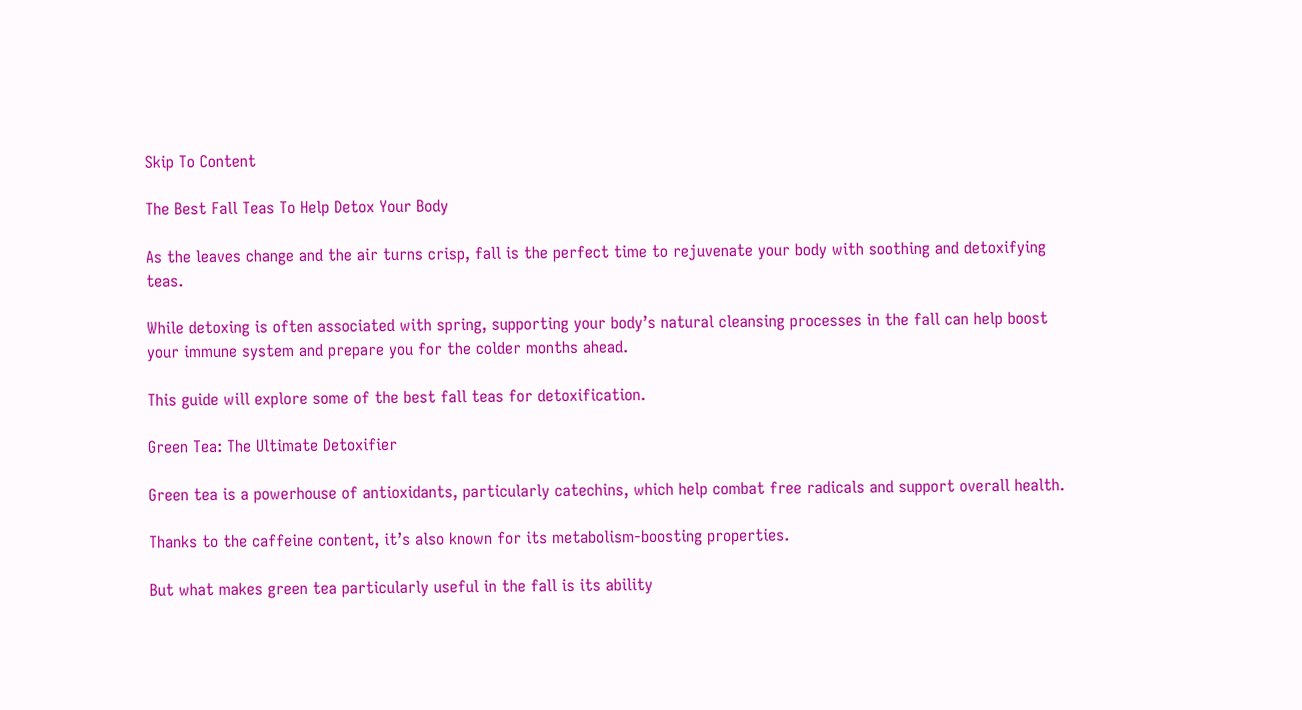Skip To Content

The Best Fall Teas To Help Detox Your Body

As the leaves change and the air turns crisp, fall is the perfect time to rejuvenate your body with soothing and detoxifying teas.

While detoxing is often associated with spring, supporting your body’s natural cleansing processes in the fall can help boost your immune system and prepare you for the colder months ahead.

This guide will explore some of the best fall teas for detoxification.

Green Tea: The Ultimate Detoxifier

Green tea is a powerhouse of antioxidants, particularly catechins, which help combat free radicals and support overall health.

Thanks to the caffeine content, it’s also known for its metabolism-boosting properties.

But what makes green tea particularly useful in the fall is its ability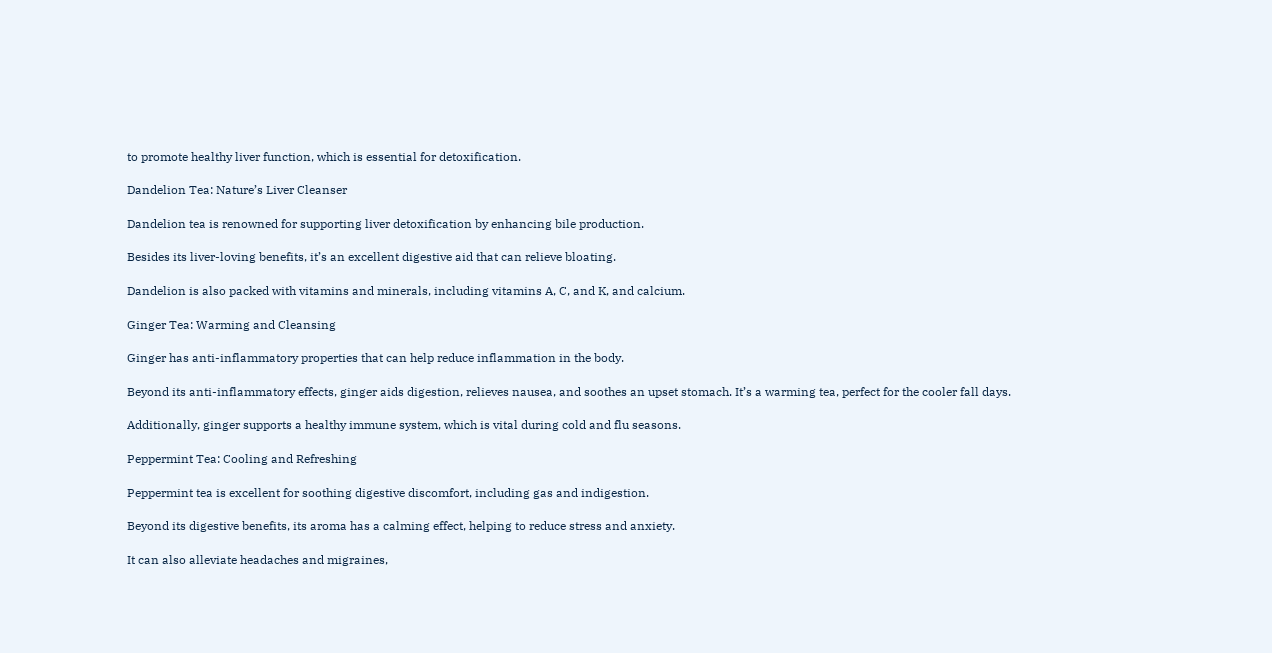to promote healthy liver function, which is essential for detoxification.

Dandelion Tea: Nature’s Liver Cleanser

Dandelion tea is renowned for supporting liver detoxification by enhancing bile production.

Besides its liver-loving benefits, it’s an excellent digestive aid that can relieve bloating.

Dandelion is also packed with vitamins and minerals, including vitamins A, C, and K, and calcium.

Ginger Tea: Warming and Cleansing

Ginger has anti-inflammatory properties that can help reduce inflammation in the body.

Beyond its anti-inflammatory effects, ginger aids digestion, relieves nausea, and soothes an upset stomach. It’s a warming tea, perfect for the cooler fall days.

Additionally, ginger supports a healthy immune system, which is vital during cold and flu seasons.

Peppermint Tea: Cooling and Refreshing

Peppermint tea is excellent for soothing digestive discomfort, including gas and indigestion.

Beyond its digestive benefits, its aroma has a calming effect, helping to reduce stress and anxiety.

It can also alleviate headaches and migraines,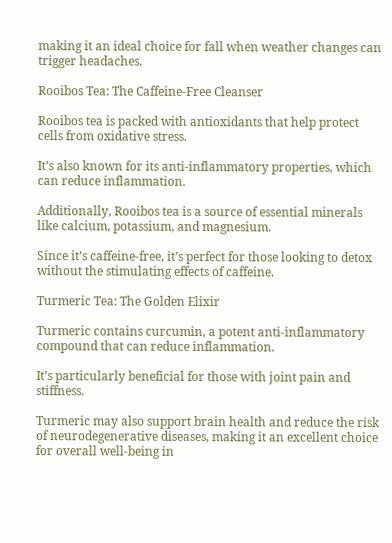making it an ideal choice for fall when weather changes can trigger headaches.

Rooibos Tea: The Caffeine-Free Cleanser

Rooibos tea is packed with antioxidants that help protect cells from oxidative stress.

It’s also known for its anti-inflammatory properties, which can reduce inflammation.

Additionally, Rooibos tea is a source of essential minerals like calcium, potassium, and magnesium.

Since it’s caffeine-free, it’s perfect for those looking to detox without the stimulating effects of caffeine.

Turmeric Tea: The Golden Elixir

Turmeric contains curcumin, a potent anti-inflammatory compound that can reduce inflammation.

It’s particularly beneficial for those with joint pain and stiffness.

Turmeric may also support brain health and reduce the risk of neurodegenerative diseases, making it an excellent choice for overall well-being in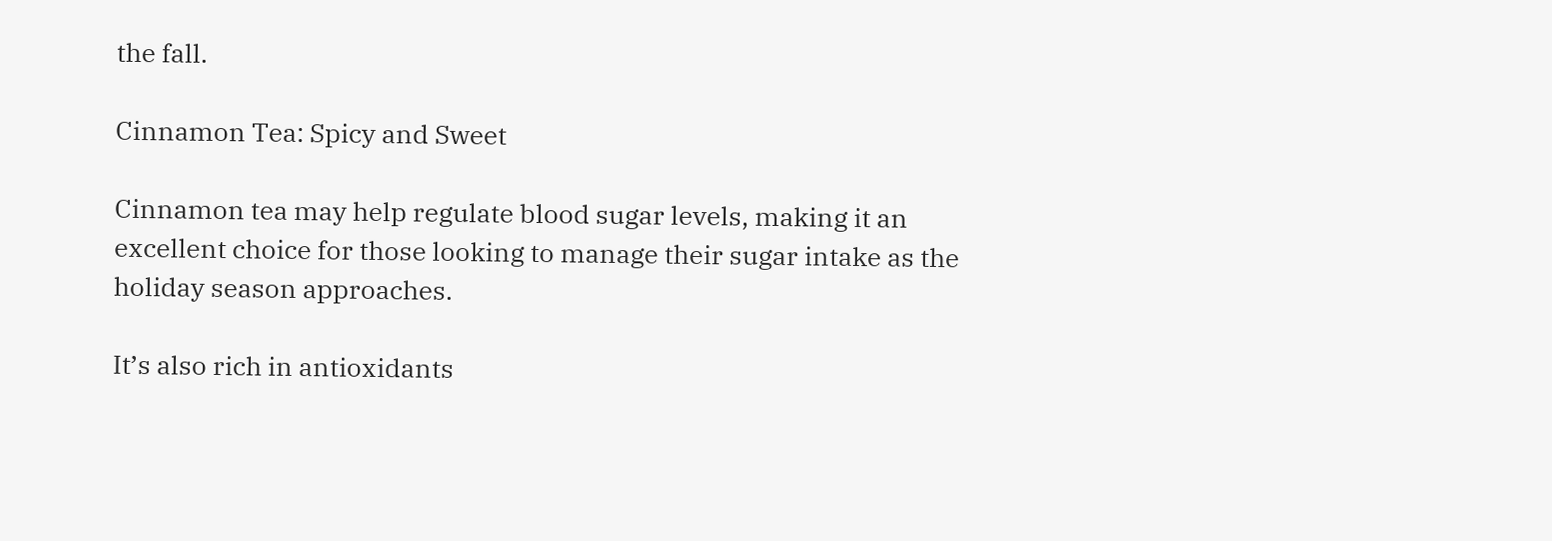the fall.

Cinnamon Tea: Spicy and Sweet

Cinnamon tea may help regulate blood sugar levels, making it an excellent choice for those looking to manage their sugar intake as the holiday season approaches.

It’s also rich in antioxidants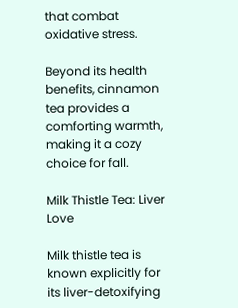that combat oxidative stress.

Beyond its health benefits, cinnamon tea provides a comforting warmth, making it a cozy choice for fall.

Milk Thistle Tea: Liver Love

Milk thistle tea is known explicitly for its liver-detoxifying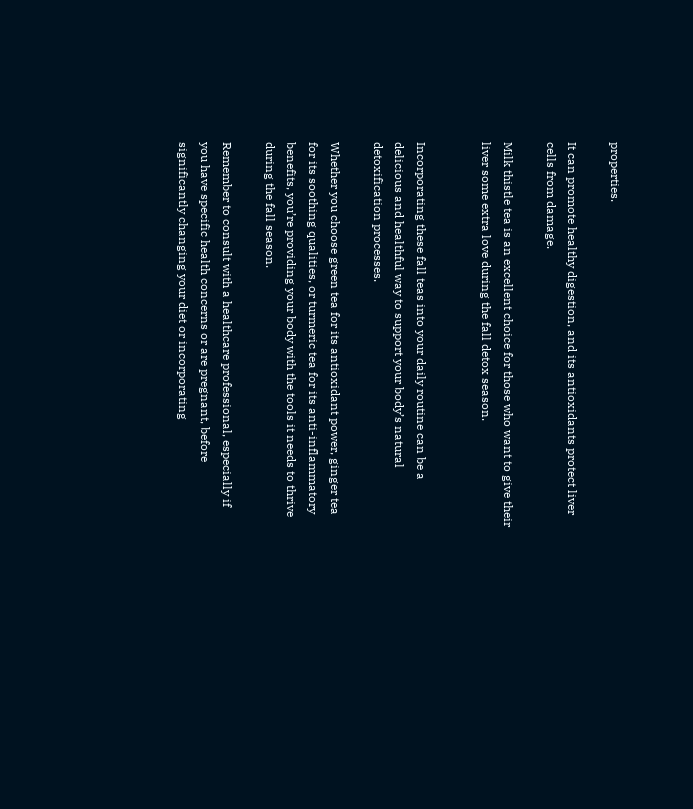properties.

It can promote healthy digestion, and its antioxidants protect liver cells from damage.

Milk thistle tea is an excellent choice for those who want to give their liver some extra love during the fall detox season.


Incorporating these fall teas into your daily routine can be a delicious and healthful way to support your body’s natural detoxification processes.

Whether you choose green tea for its antioxidant power, ginger tea for its soothing qualities, or turmeric tea for its anti-inflammatory benefits, you’re providing your body with the tools it needs to thrive during the fall season.

Remember to consult with a healthcare professional, especially if you have specific health concerns or are pregnant, before significantly changing your diet or incorporating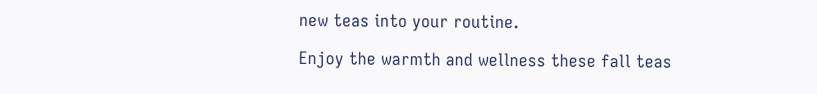new teas into your routine.

Enjoy the warmth and wellness these fall teas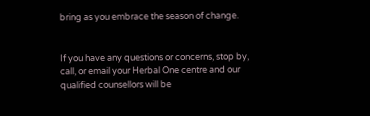bring as you embrace the season of change.


If you have any questions or concerns, stop by, call, or email your Herbal One centre and our qualified counsellors will be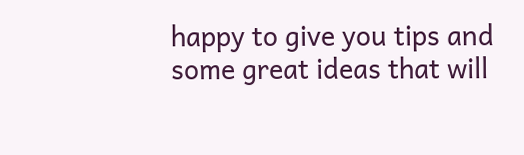happy to give you tips and some great ideas that will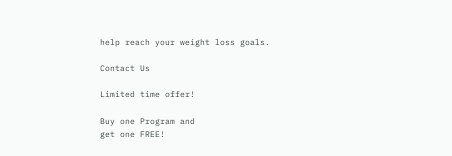help reach your weight loss goals.

Contact Us

Limited time offer!

Buy one Program and
get one FREE!